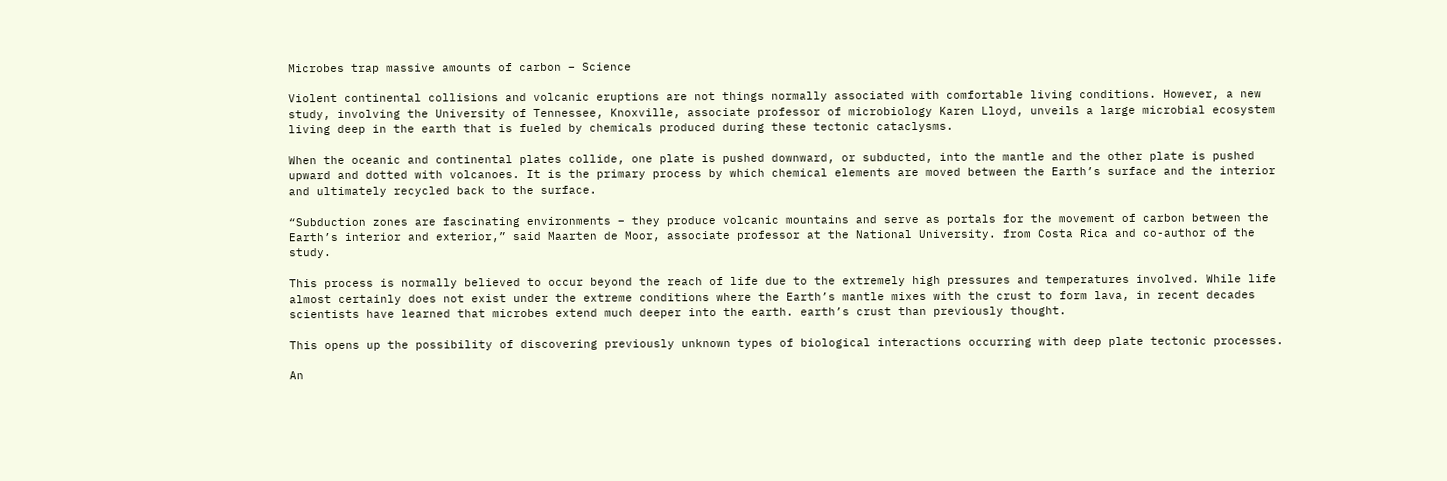Microbes trap massive amounts of carbon – Science

Violent continental collisions and volcanic eruptions are not things normally associated with comfortable living conditions. However, a new study, involving the University of Tennessee, Knoxville, associate professor of microbiology Karen Lloyd, unveils a large microbial ecosystem living deep in the earth that is fueled by chemicals produced during these tectonic cataclysms.

When the oceanic and continental plates collide, one plate is pushed downward, or subducted, into the mantle and the other plate is pushed upward and dotted with volcanoes. It is the primary process by which chemical elements are moved between the Earth’s surface and the interior and ultimately recycled back to the surface.

“Subduction zones are fascinating environments – they produce volcanic mountains and serve as portals for the movement of carbon between the Earth’s interior and exterior,” said Maarten de Moor, associate professor at the National University. from Costa Rica and co-author of the study.

This process is normally believed to occur beyond the reach of life due to the extremely high pressures and temperatures involved. While life almost certainly does not exist under the extreme conditions where the Earth’s mantle mixes with the crust to form lava, in recent decades scientists have learned that microbes extend much deeper into the earth. earth’s crust than previously thought.

This opens up the possibility of discovering previously unknown types of biological interactions occurring with deep plate tectonic processes.

An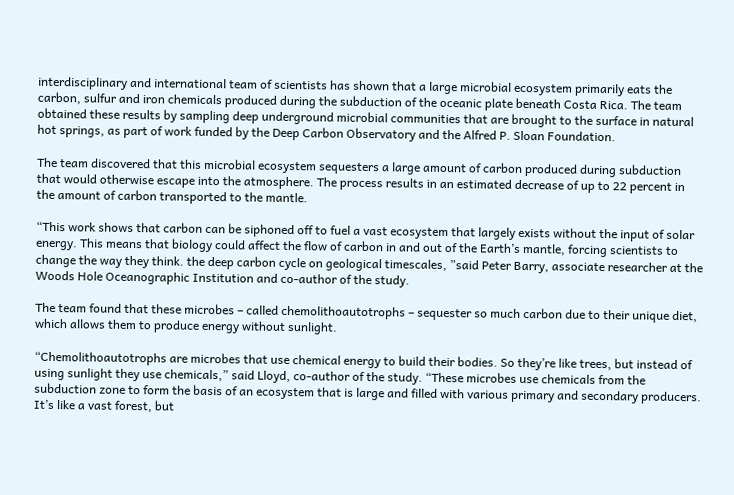interdisciplinary and international team of scientists has shown that a large microbial ecosystem primarily eats the carbon, sulfur and iron chemicals produced during the subduction of the oceanic plate beneath Costa Rica. The team obtained these results by sampling deep underground microbial communities that are brought to the surface in natural hot springs, as part of work funded by the Deep Carbon Observatory and the Alfred P. Sloan Foundation.

The team discovered that this microbial ecosystem sequesters a large amount of carbon produced during subduction that would otherwise escape into the atmosphere. The process results in an estimated decrease of up to 22 percent in the amount of carbon transported to the mantle.

“This work shows that carbon can be siphoned off to fuel a vast ecosystem that largely exists without the input of solar energy. This means that biology could affect the flow of carbon in and out of the Earth’s mantle, forcing scientists to change the way they think. the deep carbon cycle on geological timescales, ”said Peter Barry, associate researcher at the Woods Hole Oceanographic Institution and co-author of the study.

The team found that these microbes – called chemolithoautotrophs – sequester so much carbon due to their unique diet, which allows them to produce energy without sunlight.

“Chemolithoautotrophs are microbes that use chemical energy to build their bodies. So they’re like trees, but instead of using sunlight they use chemicals,” said Lloyd, co-author of the study. “These microbes use chemicals from the subduction zone to form the basis of an ecosystem that is large and filled with various primary and secondary producers. It’s like a vast forest, but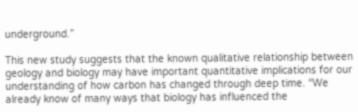underground.”

This new study suggests that the known qualitative relationship between geology and biology may have important quantitative implications for our understanding of how carbon has changed through deep time. “We already know of many ways that biology has influenced the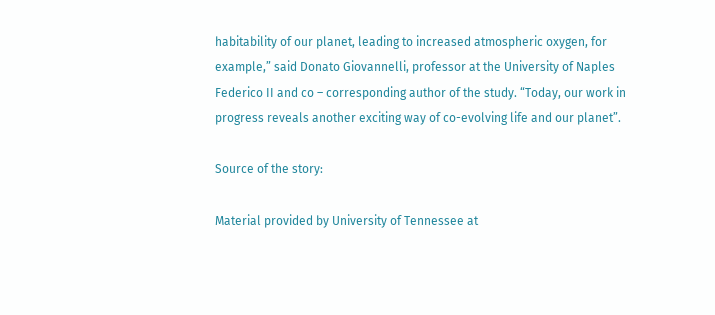habitability of our planet, leading to increased atmospheric oxygen, for example,” said Donato Giovannelli, professor at the University of Naples Federico II and co – corresponding author of the study. “Today, our work in progress reveals another exciting way of co-evolving life and our planet”.

Source of the story:

Material provided by University of Tennessee at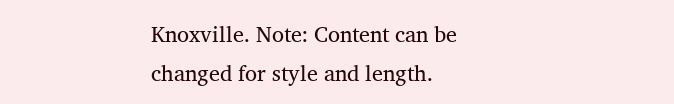Knoxville. Note: Content can be changed for style and length.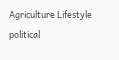Agriculture Lifestyle political